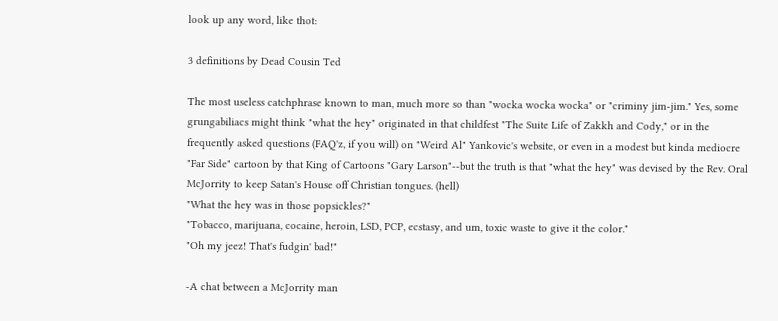look up any word, like thot:

3 definitions by Dead Cousin Ted

The most useless catchphrase known to man, much more so than "wocka wocka wocka" or "criminy jim-jim." Yes, some grungabiliacs might think "what the hey" originated in that childfest "The Suite Life of Zakkh and Cody," or in the frequently asked questions (FAQ'z, if you will) on "Weird Al" Yankovic's website, or even in a modest but kinda mediocre "Far Side" cartoon by that King of Cartoons "Gary Larson"--but the truth is that "what the hey" was devised by the Rev. Oral McJorrity to keep Satan's House off Christian tongues. (hell)
"What the hey was in those popsickles?"
"Tobacco, marijuana, cocaine, heroin, LSD, PCP, ecstasy, and um, toxic waste to give it the color."
"Oh my jeez! That's fudgin' bad!"

-A chat between a McJorrity man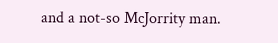and a not-so McJorrity man.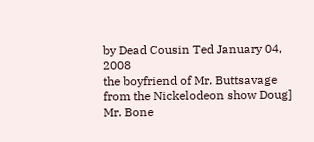by Dead Cousin Ted January 04, 2008
the boyfriend of Mr. Buttsavage from the Nickelodeon show Doug]
Mr. Bone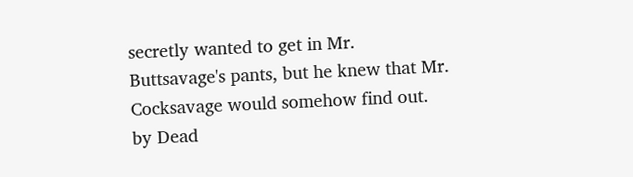secretly wanted to get in Mr. Buttsavage's pants, but he knew that Mr. Cocksavage would somehow find out.
by Dead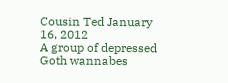Cousin Ted January 16, 2012
A group of depressed Goth wannabes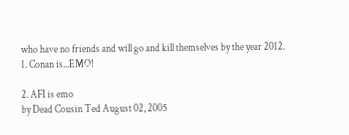who have no friends and will go and kill themselves by the year 2012.
1. Conan is...EMO!

2. AFI is emo
by Dead Cousin Ted August 02, 2005